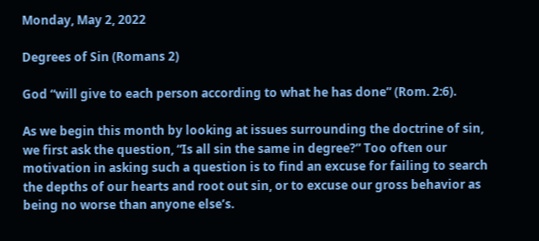Monday, May 2, 2022

Degrees of Sin (Romans 2)

God “will give to each person according to what he has done” (Rom. 2:6).

As we begin this month by looking at issues surrounding the doctrine of sin, we first ask the question, “Is all sin the same in degree?” Too often our motivation in asking such a question is to find an excuse for failing to search the depths of our hearts and root out sin, or to excuse our gross behavior as being no worse than anyone else’s.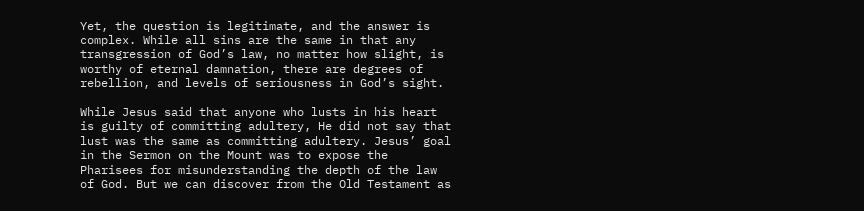Yet, the question is legitimate, and the answer is complex. While all sins are the same in that any transgression of God’s law, no matter how slight, is worthy of eternal damnation, there are degrees of rebellion, and levels of seriousness in God’s sight.

While Jesus said that anyone who lusts in his heart is guilty of committing adultery, He did not say that lust was the same as committing adultery. Jesus’ goal in the Sermon on the Mount was to expose the Pharisees for misunderstanding the depth of the law of God. But we can discover from the Old Testament as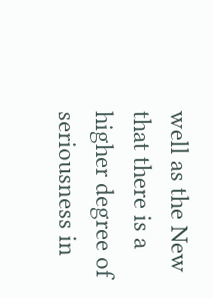well as the New that there is a higher degree of seriousness in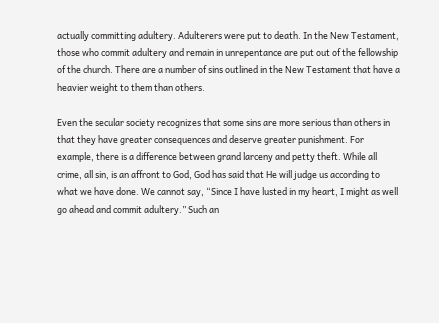actually committing adultery. Adulterers were put to death. In the New Testament, those who commit adultery and remain in unrepentance are put out of the fellowship of the church. There are a number of sins outlined in the New Testament that have a heavier weight to them than others.

Even the secular society recognizes that some sins are more serious than others in that they have greater consequences and deserve greater punishment. For example, there is a difference between grand larceny and petty theft. While all crime, all sin, is an affront to God, God has said that He will judge us according to what we have done. We cannot say, “Since I have lusted in my heart, I might as well go ahead and commit adultery.” Such an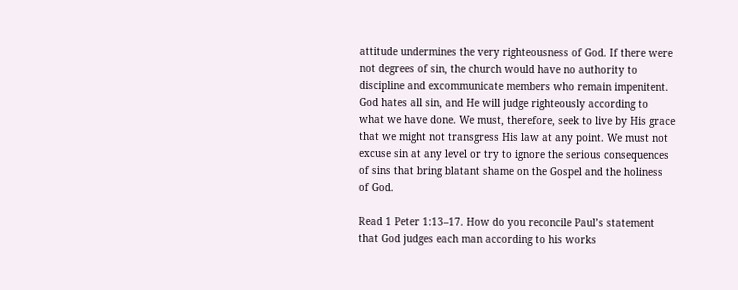attitude undermines the very righteousness of God. If there were not degrees of sin, the church would have no authority to discipline and excommunicate members who remain impenitent. God hates all sin, and He will judge righteously according to what we have done. We must, therefore, seek to live by His grace that we might not transgress His law at any point. We must not excuse sin at any level or try to ignore the serious consequences of sins that bring blatant shame on the Gospel and the holiness of God.

Read 1 Peter 1:13–17. How do you reconcile Paul’s statement that God judges each man according to his works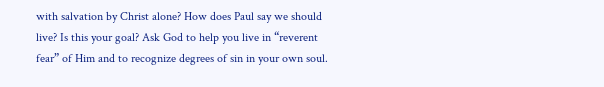with salvation by Christ alone? How does Paul say we should live? Is this your goal? Ask God to help you live in “reverent fear” of Him and to recognize degrees of sin in your own soul.